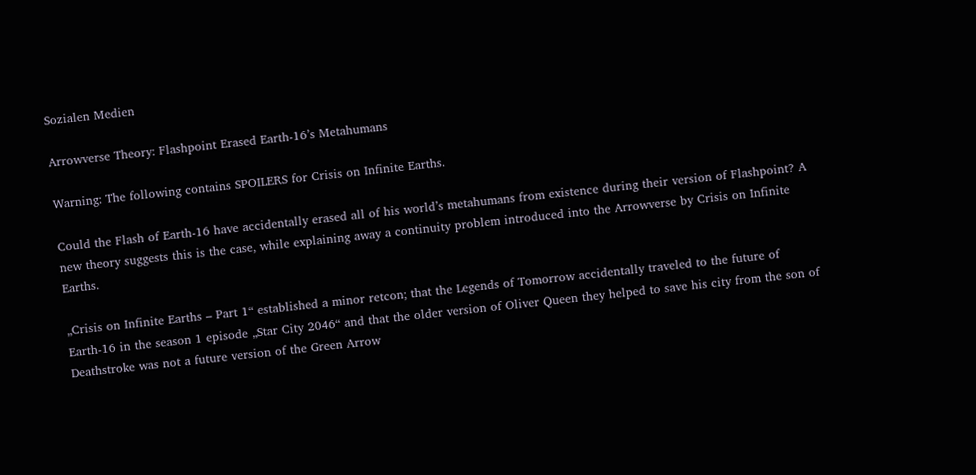Sozialen Medien

Arrowverse Theory: Flashpoint Erased Earth-16’s Metahumans

Warning: The following contains SPOILERS for Crisis on Infinite Earths.

Could the Flash of Earth-16 have accidentally erased all of his world’s metahumans from existence during their version of Flashpoint? A new theory suggests this is the case, while explaining away a continuity problem introduced into the Arrowverse by Crisis on Infinite Earths.

„Crisis on Infinite Earths – Part 1“ established a minor retcon; that the Legends of Tomorrow accidentally traveled to the future of Earth-16 in the season 1 episode „Star City 2046“ and that the older version of Oliver Queen they helped to save his city from the son of Deathstroke was not a future version of the Green Arrow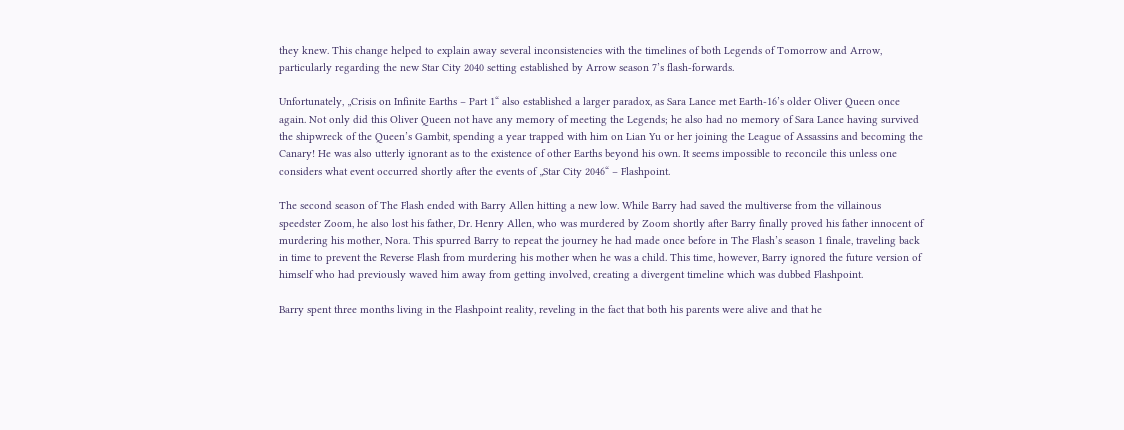they knew. This change helped to explain away several inconsistencies with the timelines of both Legends of Tomorrow and Arrow, particularly regarding the new Star City 2040 setting established by Arrow season 7’s flash-forwards.

Unfortunately, „Crisis on Infinite Earths – Part 1“ also established a larger paradox, as Sara Lance met Earth-16’s older Oliver Queen once again. Not only did this Oliver Queen not have any memory of meeting the Legends; he also had no memory of Sara Lance having survived the shipwreck of the Queen’s Gambit, spending a year trapped with him on Lian Yu or her joining the League of Assassins and becoming the Canary! He was also utterly ignorant as to the existence of other Earths beyond his own. It seems impossible to reconcile this unless one considers what event occurred shortly after the events of „Star City 2046“ – Flashpoint.

The second season of The Flash ended with Barry Allen hitting a new low. While Barry had saved the multiverse from the villainous speedster Zoom, he also lost his father, Dr. Henry Allen, who was murdered by Zoom shortly after Barry finally proved his father innocent of murdering his mother, Nora. This spurred Barry to repeat the journey he had made once before in The Flash’s season 1 finale, traveling back in time to prevent the Reverse Flash from murdering his mother when he was a child. This time, however, Barry ignored the future version of himself who had previously waved him away from getting involved, creating a divergent timeline which was dubbed Flashpoint.

Barry spent three months living in the Flashpoint reality, reveling in the fact that both his parents were alive and that he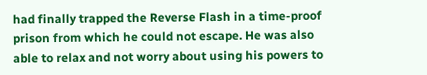had finally trapped the Reverse Flash in a time-proof prison from which he could not escape. He was also able to relax and not worry about using his powers to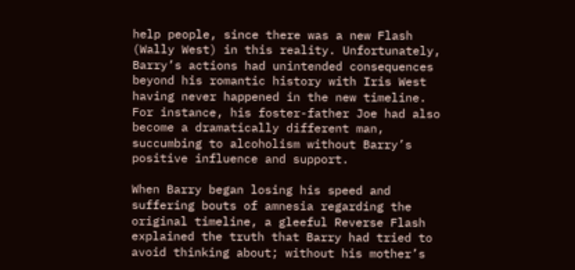help people, since there was a new Flash (Wally West) in this reality. Unfortunately, Barry’s actions had unintended consequences beyond his romantic history with Iris West having never happened in the new timeline. For instance, his foster-father Joe had also become a dramatically different man, succumbing to alcoholism without Barry’s positive influence and support.

When Barry began losing his speed and suffering bouts of amnesia regarding the original timeline, a gleeful Reverse Flash explained the truth that Barry had tried to avoid thinking about; without his mother’s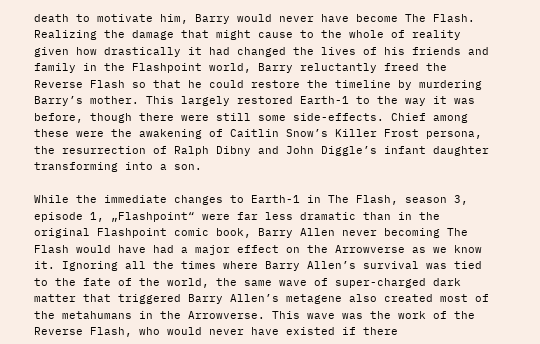death to motivate him, Barry would never have become The Flash. Realizing the damage that might cause to the whole of reality given how drastically it had changed the lives of his friends and family in the Flashpoint world, Barry reluctantly freed the Reverse Flash so that he could restore the timeline by murdering Barry’s mother. This largely restored Earth-1 to the way it was before, though there were still some side-effects. Chief among these were the awakening of Caitlin Snow’s Killer Frost persona, the resurrection of Ralph Dibny and John Diggle’s infant daughter transforming into a son.

While the immediate changes to Earth-1 in The Flash, season 3, episode 1, „Flashpoint“ were far less dramatic than in the original Flashpoint comic book, Barry Allen never becoming The Flash would have had a major effect on the Arrowverse as we know it. Ignoring all the times where Barry Allen’s survival was tied to the fate of the world, the same wave of super-charged dark matter that triggered Barry Allen’s metagene also created most of the metahumans in the Arrowverse. This wave was the work of the Reverse Flash, who would never have existed if there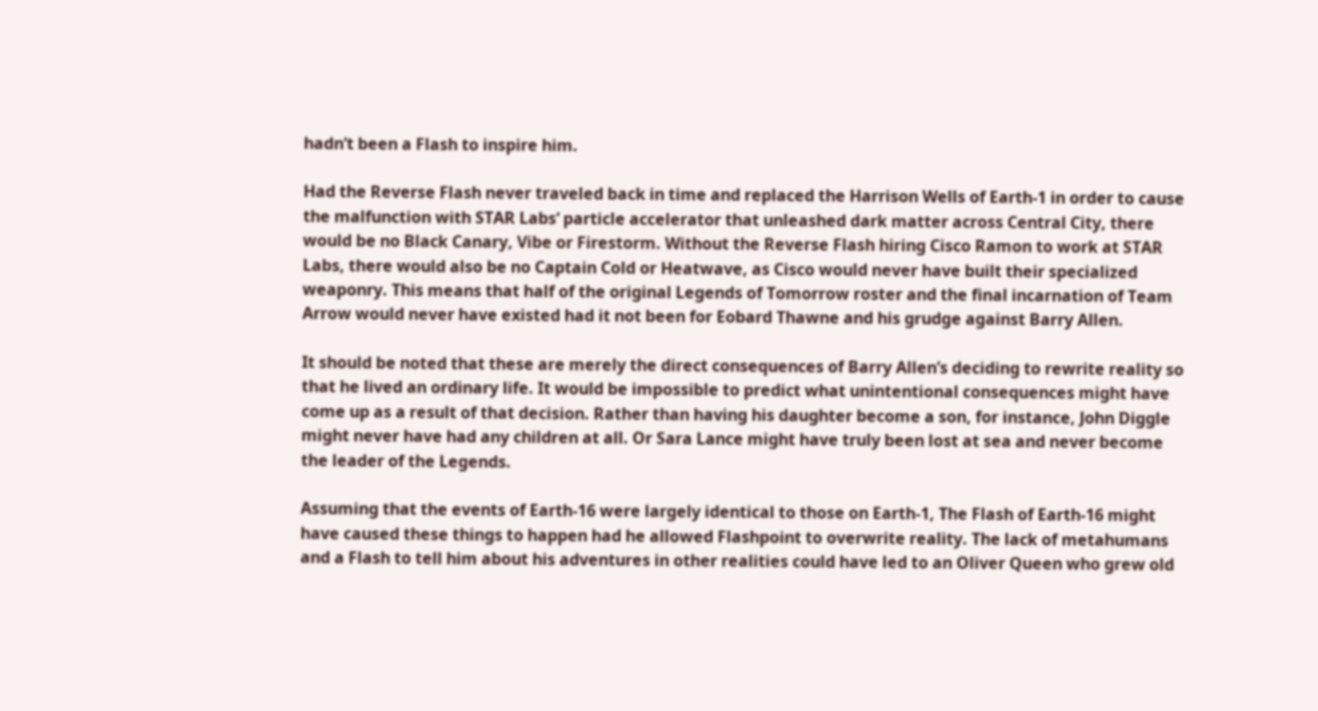hadn’t been a Flash to inspire him.

Had the Reverse Flash never traveled back in time and replaced the Harrison Wells of Earth-1 in order to cause the malfunction with STAR Labs‘ particle accelerator that unleashed dark matter across Central City, there would be no Black Canary, Vibe or Firestorm. Without the Reverse Flash hiring Cisco Ramon to work at STAR Labs, there would also be no Captain Cold or Heatwave, as Cisco would never have built their specialized weaponry. This means that half of the original Legends of Tomorrow roster and the final incarnation of Team Arrow would never have existed had it not been for Eobard Thawne and his grudge against Barry Allen.

It should be noted that these are merely the direct consequences of Barry Allen’s deciding to rewrite reality so that he lived an ordinary life. It would be impossible to predict what unintentional consequences might have come up as a result of that decision. Rather than having his daughter become a son, for instance, John Diggle might never have had any children at all. Or Sara Lance might have truly been lost at sea and never become the leader of the Legends.

Assuming that the events of Earth-16 were largely identical to those on Earth-1, The Flash of Earth-16 might have caused these things to happen had he allowed Flashpoint to overwrite reality. The lack of metahumans and a Flash to tell him about his adventures in other realities could have led to an Oliver Queen who grew old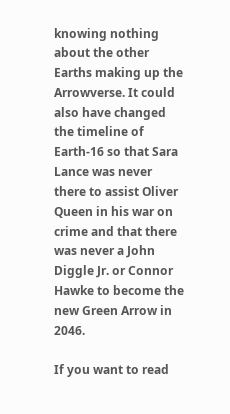knowing nothing about the other Earths making up the Arrowverse. It could also have changed the timeline of Earth-16 so that Sara Lance was never there to assist Oliver Queen in his war on crime and that there was never a John Diggle Jr. or Connor Hawke to become the new Green Arrow in 2046.

If you want to read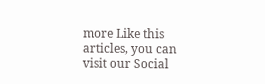more Like this articles, you can visit our Social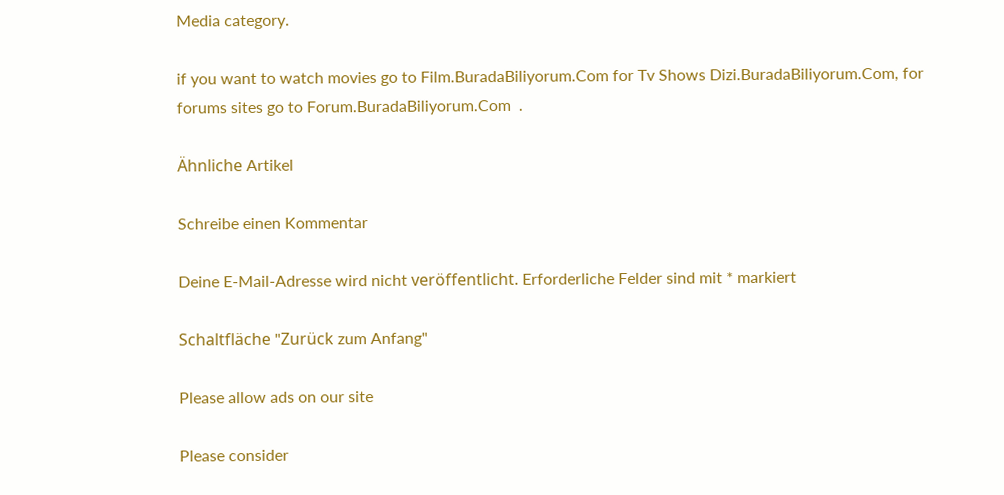Media category.

if you want to watch movies go to Film.BuradaBiliyorum.Com for Tv Shows Dizi.BuradaBiliyorum.Com, for forums sites go to Forum.BuradaBiliyorum.Com  .

Ähnliche Artikel

Schreibe einen Kommentar

Deine E-Mail-Adresse wird nicht veröffentlicht. Erforderliche Felder sind mit * markiert

Schaltfläche "Zurück zum Anfang"

Please allow ads on our site

Please consider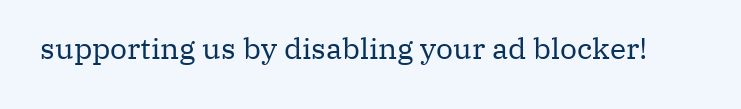supporting us by disabling your ad blocker!